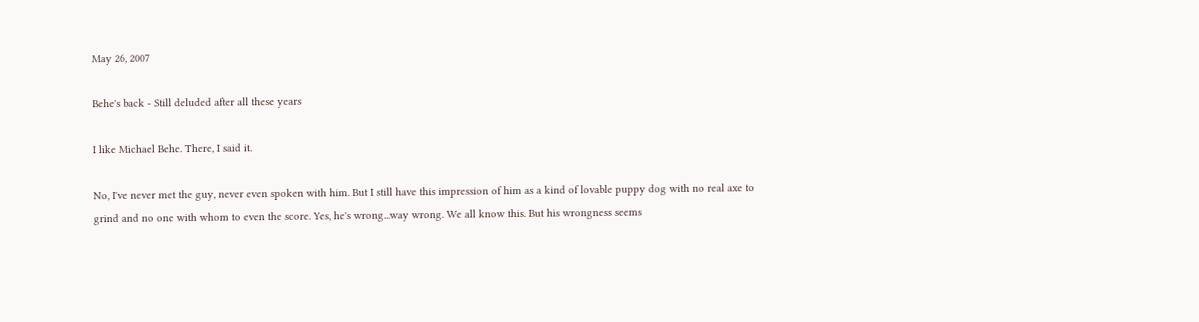May 26, 2007

Behe's back - Still deluded after all these years

I like Michael Behe. There, I said it.

No, I've never met the guy, never even spoken with him. But I still have this impression of him as a kind of lovable puppy dog with no real axe to grind and no one with whom to even the score. Yes, he's wrong...way wrong. We all know this. But his wrongness seems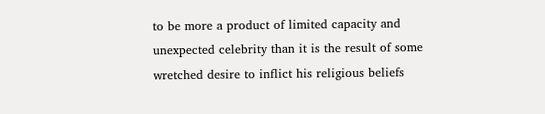to be more a product of limited capacity and unexpected celebrity than it is the result of some wretched desire to inflict his religious beliefs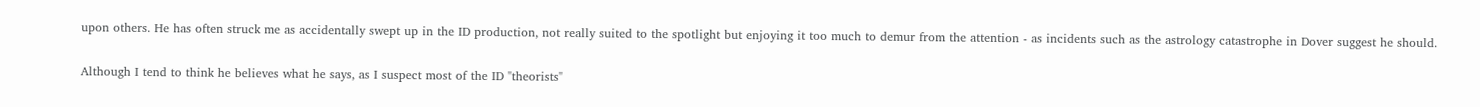upon others. He has often struck me as accidentally swept up in the ID production, not really suited to the spotlight but enjoying it too much to demur from the attention - as incidents such as the astrology catastrophe in Dover suggest he should.

Although I tend to think he believes what he says, as I suspect most of the ID "theorists"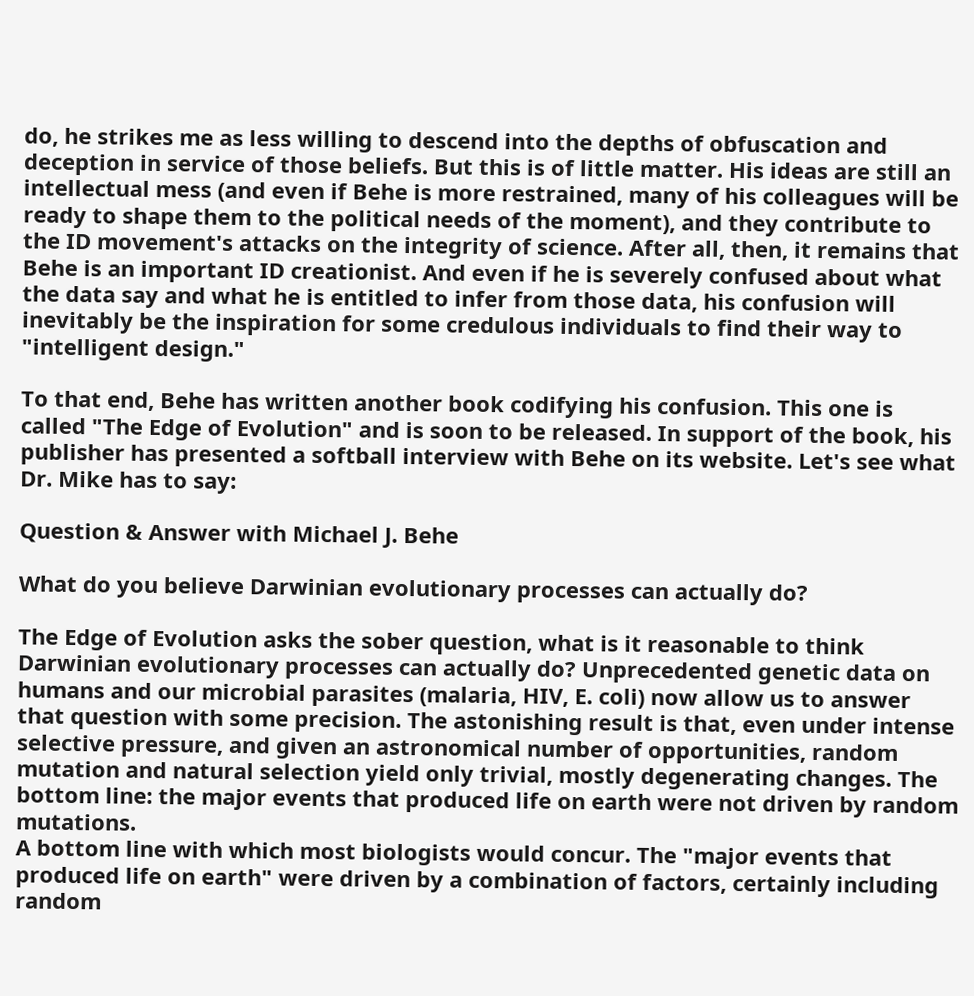do, he strikes me as less willing to descend into the depths of obfuscation and deception in service of those beliefs. But this is of little matter. His ideas are still an intellectual mess (and even if Behe is more restrained, many of his colleagues will be ready to shape them to the political needs of the moment), and they contribute to the ID movement's attacks on the integrity of science. After all, then, it remains that Behe is an important ID creationist. And even if he is severely confused about what the data say and what he is entitled to infer from those data, his confusion will inevitably be the inspiration for some credulous individuals to find their way to "intelligent design."

To that end, Behe has written another book codifying his confusion. This one is called "The Edge of Evolution" and is soon to be released. In support of the book, his publisher has presented a softball interview with Behe on its website. Let's see what Dr. Mike has to say:

Question & Answer with Michael J. Behe

What do you believe Darwinian evolutionary processes can actually do?

The Edge of Evolution asks the sober question, what is it reasonable to think Darwinian evolutionary processes can actually do? Unprecedented genetic data on humans and our microbial parasites (malaria, HIV, E. coli) now allow us to answer that question with some precision. The astonishing result is that, even under intense selective pressure, and given an astronomical number of opportunities, random mutation and natural selection yield only trivial, mostly degenerating changes. The bottom line: the major events that produced life on earth were not driven by random mutations.
A bottom line with which most biologists would concur. The "major events that produced life on earth" were driven by a combination of factors, certainly including random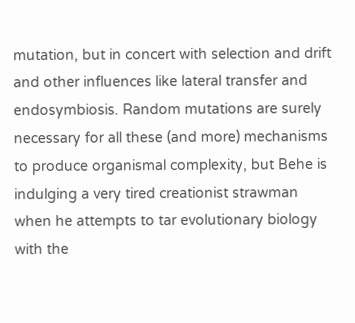mutation, but in concert with selection and drift and other influences like lateral transfer and endosymbiosis. Random mutations are surely necessary for all these (and more) mechanisms to produce organismal complexity, but Behe is indulging a very tired creationist strawman when he attempts to tar evolutionary biology with the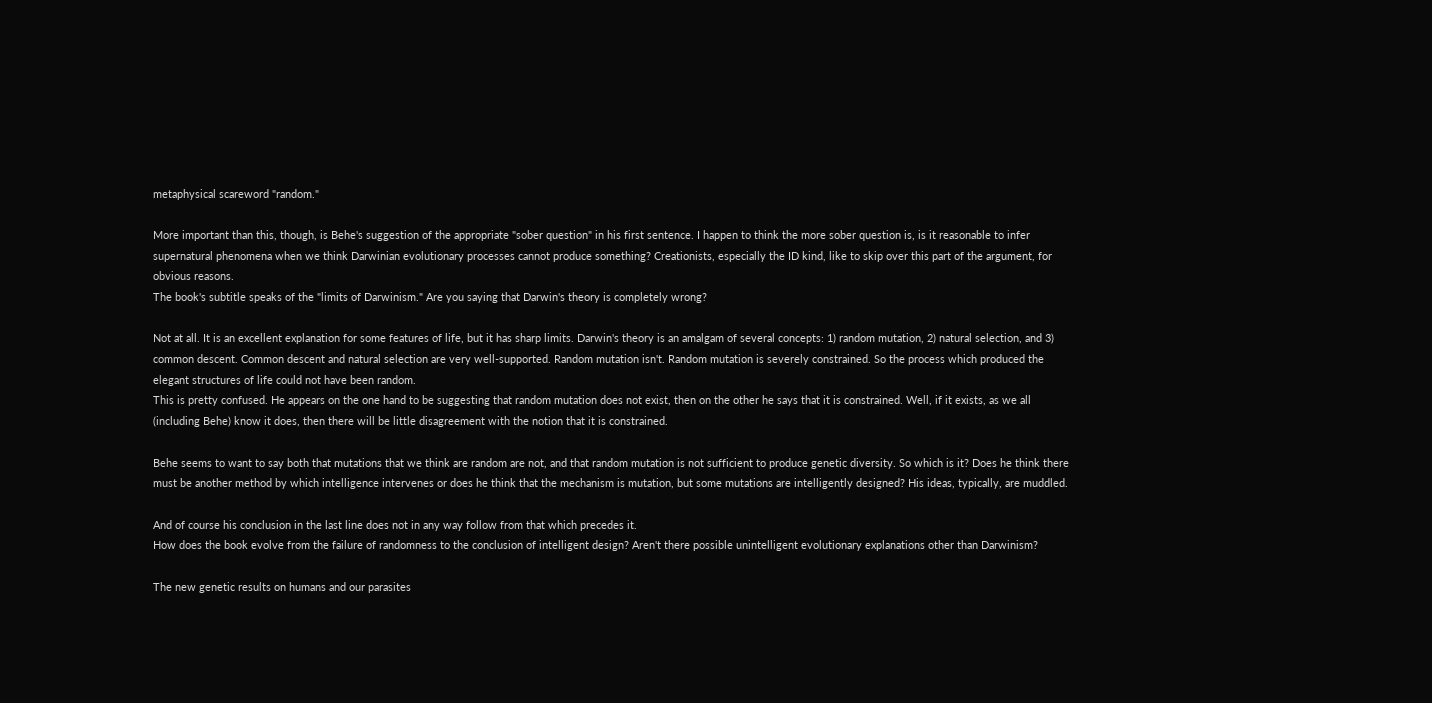metaphysical scareword "random."

More important than this, though, is Behe's suggestion of the appropriate "sober question" in his first sentence. I happen to think the more sober question is, is it reasonable to infer supernatural phenomena when we think Darwinian evolutionary processes cannot produce something? Creationists, especially the ID kind, like to skip over this part of the argument, for obvious reasons.
The book's subtitle speaks of the "limits of Darwinism." Are you saying that Darwin's theory is completely wrong?

Not at all. It is an excellent explanation for some features of life, but it has sharp limits. Darwin's theory is an amalgam of several concepts: 1) random mutation, 2) natural selection, and 3) common descent. Common descent and natural selection are very well-supported. Random mutation isn't. Random mutation is severely constrained. So the process which produced the elegant structures of life could not have been random.
This is pretty confused. He appears on the one hand to be suggesting that random mutation does not exist, then on the other he says that it is constrained. Well, if it exists, as we all (including Behe) know it does, then there will be little disagreement with the notion that it is constrained.

Behe seems to want to say both that mutations that we think are random are not, and that random mutation is not sufficient to produce genetic diversity. So which is it? Does he think there must be another method by which intelligence intervenes or does he think that the mechanism is mutation, but some mutations are intelligently designed? His ideas, typically, are muddled.

And of course his conclusion in the last line does not in any way follow from that which precedes it.
How does the book evolve from the failure of randomness to the conclusion of intelligent design? Aren't there possible unintelligent evolutionary explanations other than Darwinism?

The new genetic results on humans and our parasites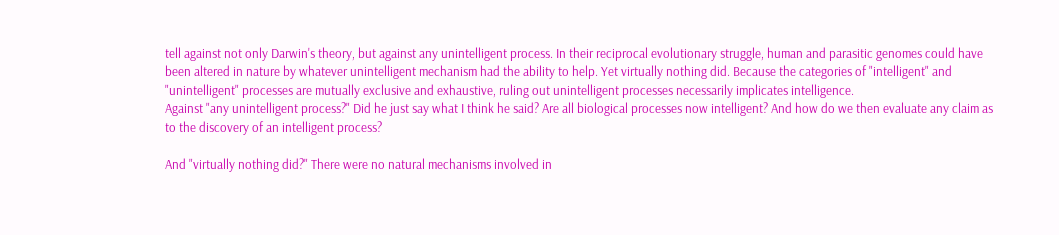tell against not only Darwin's theory, but against any unintelligent process. In their reciprocal evolutionary struggle, human and parasitic genomes could have been altered in nature by whatever unintelligent mechanism had the ability to help. Yet virtually nothing did. Because the categories of "intelligent" and "unintelligent" processes are mutually exclusive and exhaustive, ruling out unintelligent processes necessarily implicates intelligence.
Against "any unintelligent process?" Did he just say what I think he said? Are all biological processes now intelligent? And how do we then evaluate any claim as to the discovery of an intelligent process?

And "virtually nothing did?" There were no natural mechanisms involved in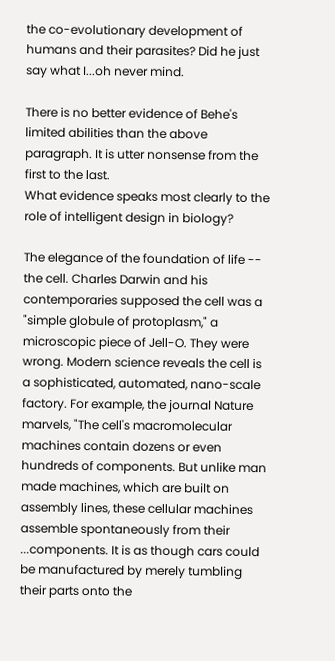the co-evolutionary development of humans and their parasites? Did he just say what I...oh never mind.

There is no better evidence of Behe's limited abilities than the above paragraph. It is utter nonsense from the first to the last.
What evidence speaks most clearly to the role of intelligent design in biology?

The elegance of the foundation of life -- the cell. Charles Darwin and his contemporaries supposed the cell was a "simple globule of protoplasm," a microscopic piece of Jell-O. They were wrong. Modern science reveals the cell is a sophisticated, automated, nano-scale factory. For example, the journal Nature marvels, "The cell's macromolecular machines contain dozens or even hundreds of components. But unlike man made machines, which are built on assembly lines, these cellular machines assemble spontaneously from their ...components. It is as though cars could be manufactured by merely tumbling their parts onto the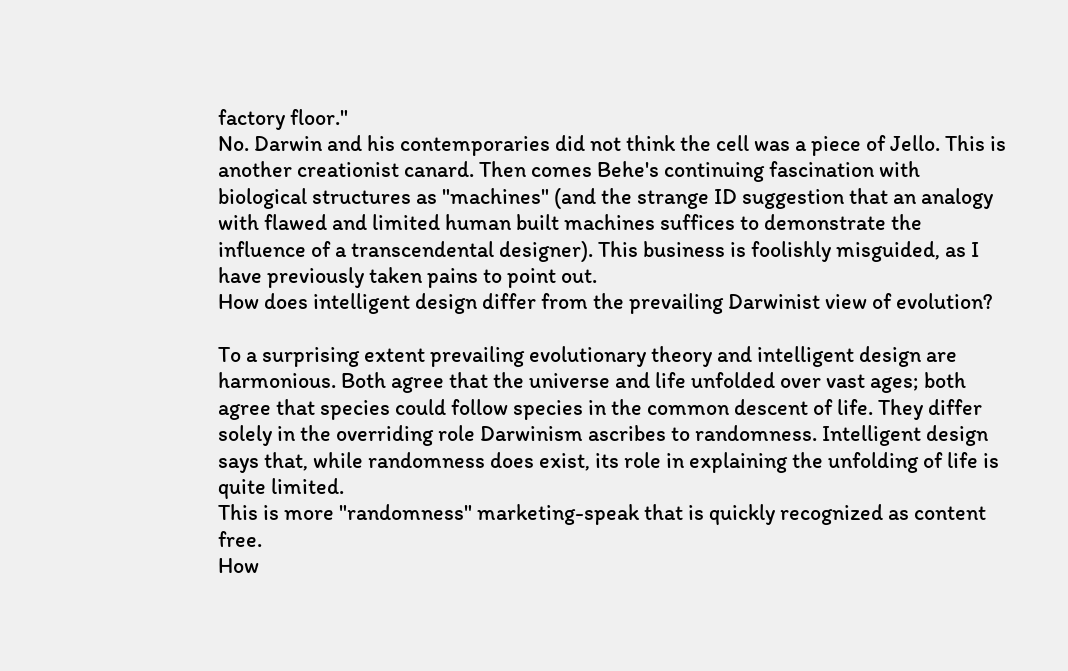factory floor."
No. Darwin and his contemporaries did not think the cell was a piece of Jello. This is another creationist canard. Then comes Behe's continuing fascination with biological structures as "machines" (and the strange ID suggestion that an analogy with flawed and limited human built machines suffices to demonstrate the influence of a transcendental designer). This business is foolishly misguided, as I have previously taken pains to point out.
How does intelligent design differ from the prevailing Darwinist view of evolution?

To a surprising extent prevailing evolutionary theory and intelligent design are harmonious. Both agree that the universe and life unfolded over vast ages; both agree that species could follow species in the common descent of life. They differ solely in the overriding role Darwinism ascribes to randomness. Intelligent design says that, while randomness does exist, its role in explaining the unfolding of life is quite limited.
This is more "randomness" marketing-speak that is quickly recognized as content free.
How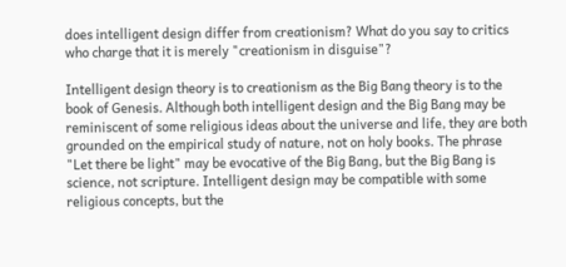does intelligent design differ from creationism? What do you say to critics who charge that it is merely "creationism in disguise"?

Intelligent design theory is to creationism as the Big Bang theory is to the book of Genesis. Although both intelligent design and the Big Bang may be reminiscent of some religious ideas about the universe and life, they are both grounded on the empirical study of nature, not on holy books. The phrase "Let there be light" may be evocative of the Big Bang, but the Big Bang is science, not scripture. Intelligent design may be compatible with some religious concepts, but the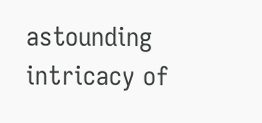astounding intricacy of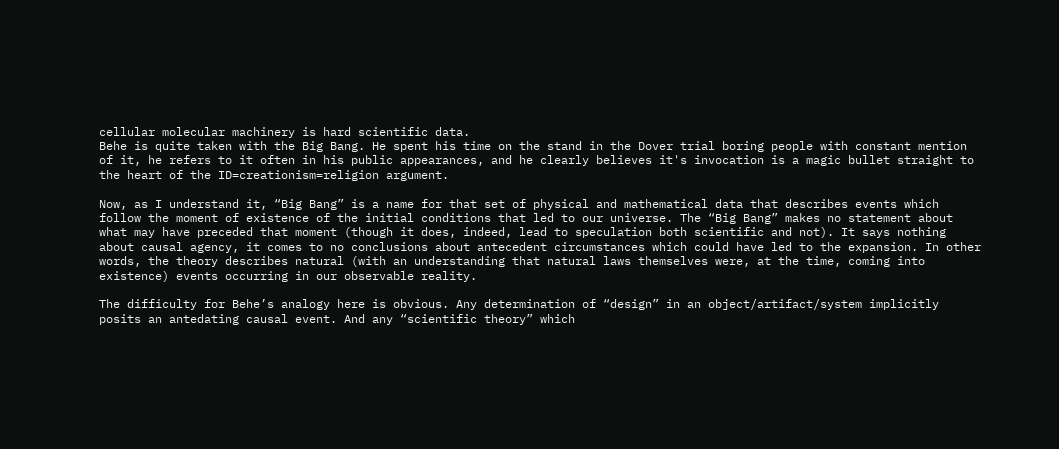cellular molecular machinery is hard scientific data.
Behe is quite taken with the Big Bang. He spent his time on the stand in the Dover trial boring people with constant mention of it, he refers to it often in his public appearances, and he clearly believes it's invocation is a magic bullet straight to the heart of the ID=creationism=religion argument.

Now, as I understand it, “Big Bang” is a name for that set of physical and mathematical data that describes events which follow the moment of existence of the initial conditions that led to our universe. The “Big Bang” makes no statement about what may have preceded that moment (though it does, indeed, lead to speculation both scientific and not). It says nothing about causal agency, it comes to no conclusions about antecedent circumstances which could have led to the expansion. In other words, the theory describes natural (with an understanding that natural laws themselves were, at the time, coming into existence) events occurring in our observable reality.

The difficulty for Behe’s analogy here is obvious. Any determination of “design” in an object/artifact/system implicitly posits an antedating causal event. And any “scientific theory” which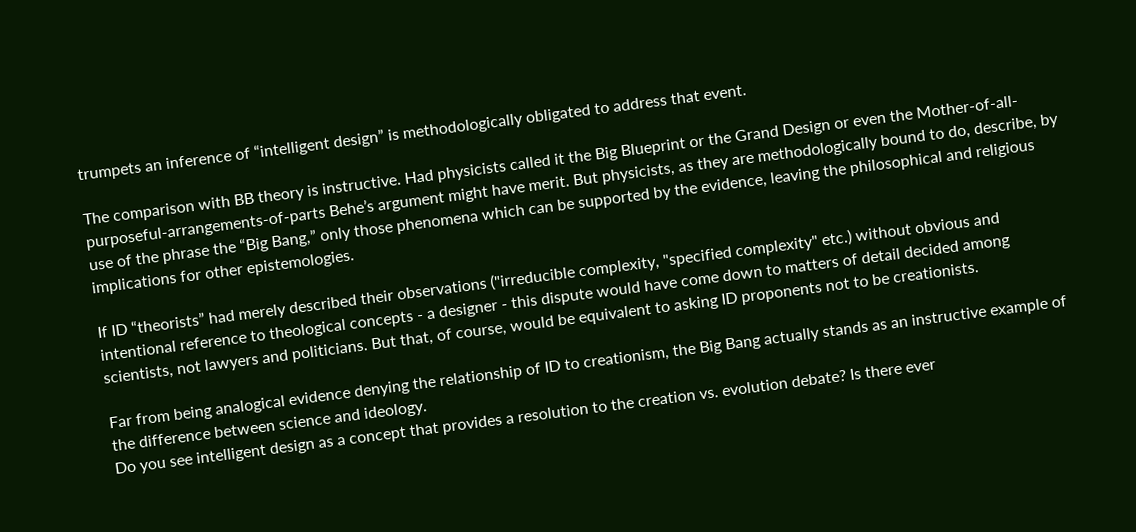trumpets an inference of “intelligent design” is methodologically obligated to address that event.

The comparison with BB theory is instructive. Had physicists called it the Big Blueprint or the Grand Design or even the Mother-of-all-purposeful-arrangements-of-parts Behe’s argument might have merit. But physicists, as they are methodologically bound to do, describe, by use of the phrase the “Big Bang,” only those phenomena which can be supported by the evidence, leaving the philosophical and religious implications for other epistemologies.

If ID “theorists” had merely described their observations ("irreducible complexity, "specified complexity" etc.) without obvious and intentional reference to theological concepts - a designer - this dispute would have come down to matters of detail decided among scientists, not lawyers and politicians. But that, of course, would be equivalent to asking ID proponents not to be creationists.

Far from being analogical evidence denying the relationship of ID to creationism, the Big Bang actually stands as an instructive example of the difference between science and ideology.
Do you see intelligent design as a concept that provides a resolution to the creation vs. evolution debate? Is there ever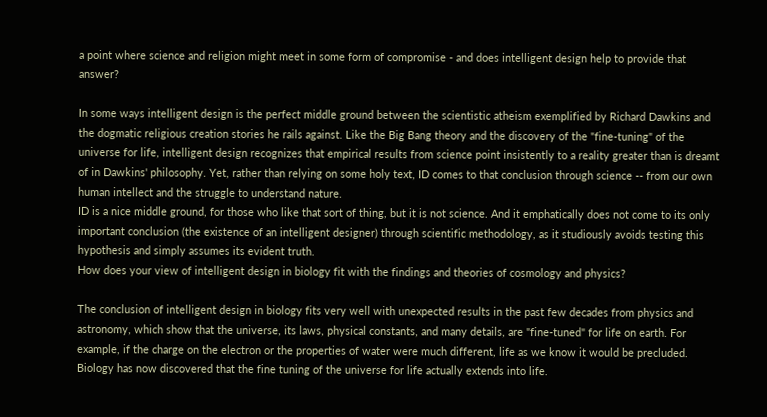a point where science and religion might meet in some form of compromise - and does intelligent design help to provide that answer?

In some ways intelligent design is the perfect middle ground between the scientistic atheism exemplified by Richard Dawkins and the dogmatic religious creation stories he rails against. Like the Big Bang theory and the discovery of the "fine-tuning" of the universe for life, intelligent design recognizes that empirical results from science point insistently to a reality greater than is dreamt of in Dawkins' philosophy. Yet, rather than relying on some holy text, ID comes to that conclusion through science -- from our own human intellect and the struggle to understand nature.
ID is a nice middle ground, for those who like that sort of thing, but it is not science. And it emphatically does not come to its only important conclusion (the existence of an intelligent designer) through scientific methodology, as it studiously avoids testing this hypothesis and simply assumes its evident truth.
How does your view of intelligent design in biology fit with the findings and theories of cosmology and physics?

The conclusion of intelligent design in biology fits very well with unexpected results in the past few decades from physics and astronomy, which show that the universe, its laws, physical constants, and many details, are "fine-tuned" for life on earth. For example, if the charge on the electron or the properties of water were much different, life as we know it would be precluded. Biology has now discovered that the fine tuning of the universe for life actually extends into life.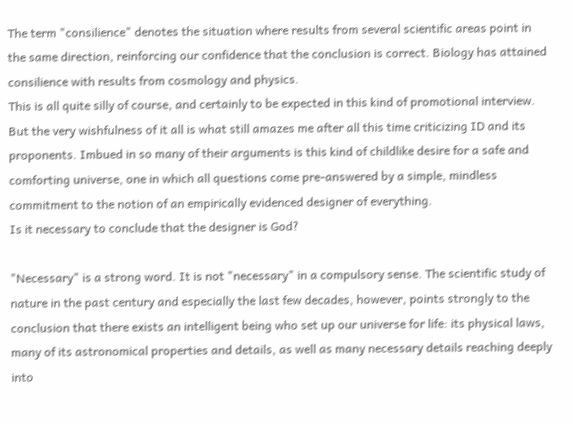The term "consilience" denotes the situation where results from several scientific areas point in the same direction, reinforcing our confidence that the conclusion is correct. Biology has attained consilience with results from cosmology and physics.
This is all quite silly of course, and certainly to be expected in this kind of promotional interview. But the very wishfulness of it all is what still amazes me after all this time criticizing ID and its proponents. Imbued in so many of their arguments is this kind of childlike desire for a safe and comforting universe, one in which all questions come pre-answered by a simple, mindless commitment to the notion of an empirically evidenced designer of everything.
Is it necessary to conclude that the designer is God?

"Necessary" is a strong word. It is not "necessary" in a compulsory sense. The scientific study of nature in the past century and especially the last few decades, however, points strongly to the conclusion that there exists an intelligent being who set up our universe for life: its physical laws, many of its astronomical properties and details, as well as many necessary details reaching deeply into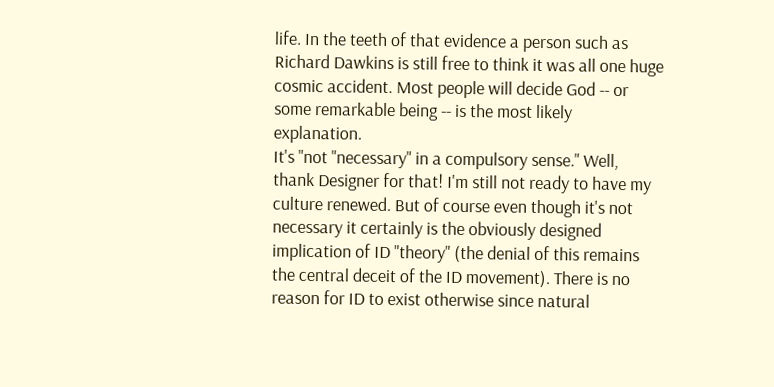life. In the teeth of that evidence a person such as Richard Dawkins is still free to think it was all one huge cosmic accident. Most people will decide God -- or some remarkable being -- is the most likely explanation.
It's "not "necessary" in a compulsory sense." Well, thank Designer for that! I'm still not ready to have my culture renewed. But of course even though it's not necessary it certainly is the obviously designed implication of ID "theory" (the denial of this remains the central deceit of the ID movement). There is no reason for ID to exist otherwise since natural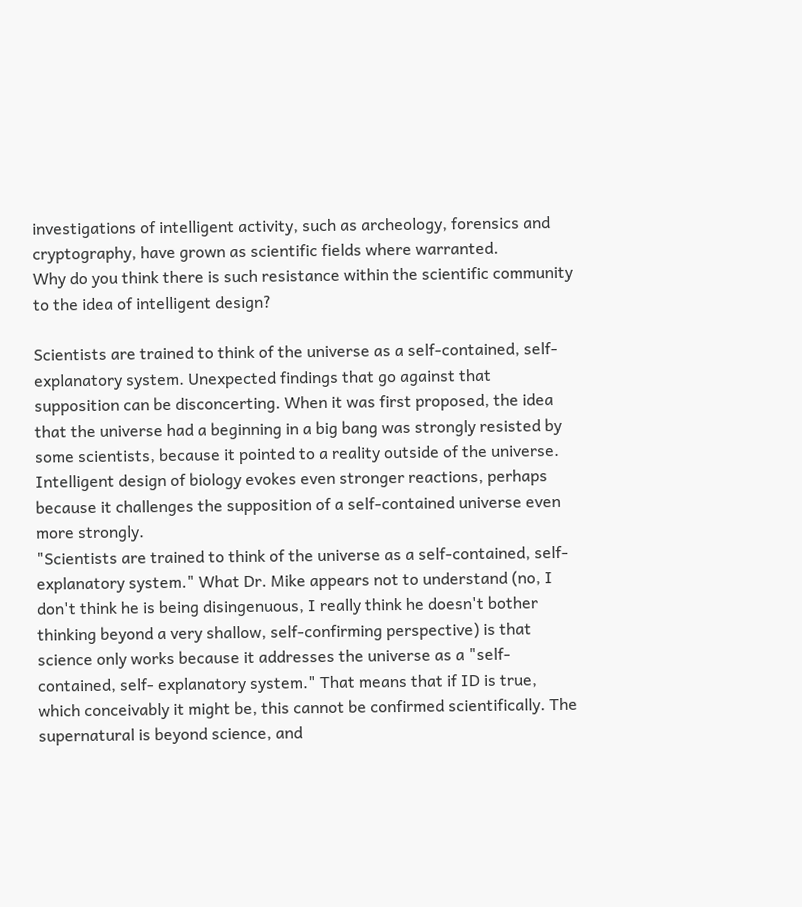investigations of intelligent activity, such as archeology, forensics and cryptography, have grown as scientific fields where warranted.
Why do you think there is such resistance within the scientific community to the idea of intelligent design?

Scientists are trained to think of the universe as a self-contained, self- explanatory system. Unexpected findings that go against that supposition can be disconcerting. When it was first proposed, the idea that the universe had a beginning in a big bang was strongly resisted by some scientists, because it pointed to a reality outside of the universe. Intelligent design of biology evokes even stronger reactions, perhaps because it challenges the supposition of a self-contained universe even more strongly.
"Scientists are trained to think of the universe as a self-contained, self- explanatory system." What Dr. Mike appears not to understand (no, I don't think he is being disingenuous, I really think he doesn't bother thinking beyond a very shallow, self-confirming perspective) is that science only works because it addresses the universe as a "self-contained, self- explanatory system." That means that if ID is true, which conceivably it might be, this cannot be confirmed scientifically. The supernatural is beyond science, and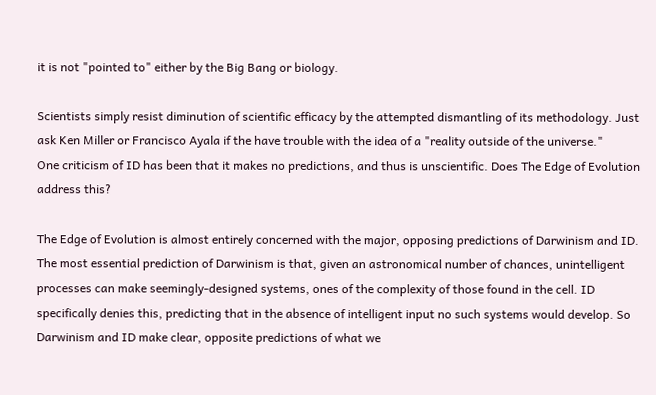it is not "pointed to" either by the Big Bang or biology.

Scientists simply resist diminution of scientific efficacy by the attempted dismantling of its methodology. Just ask Ken Miller or Francisco Ayala if the have trouble with the idea of a "reality outside of the universe."
One criticism of ID has been that it makes no predictions, and thus is unscientific. Does The Edge of Evolution address this?

The Edge of Evolution is almost entirely concerned with the major, opposing predictions of Darwinism and ID. The most essential prediction of Darwinism is that, given an astronomical number of chances, unintelligent processes can make seemingly-designed systems, ones of the complexity of those found in the cell. ID specifically denies this, predicting that in the absence of intelligent input no such systems would develop. So Darwinism and ID make clear, opposite predictions of what we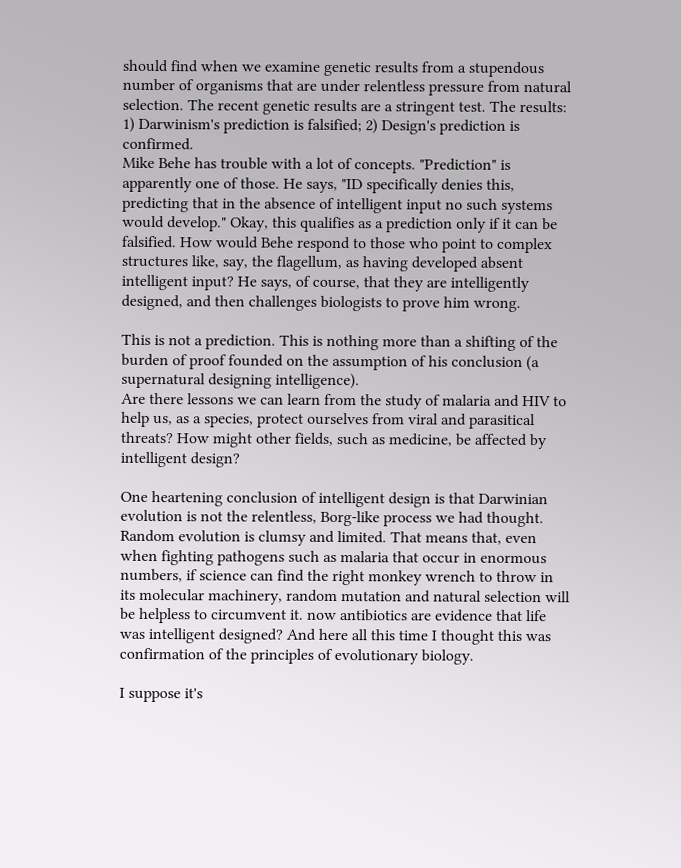should find when we examine genetic results from a stupendous number of organisms that are under relentless pressure from natural selection. The recent genetic results are a stringent test. The results: 1) Darwinism's prediction is falsified; 2) Design's prediction is confirmed.
Mike Behe has trouble with a lot of concepts. "Prediction" is apparently one of those. He says, "ID specifically denies this, predicting that in the absence of intelligent input no such systems would develop." Okay, this qualifies as a prediction only if it can be falsified. How would Behe respond to those who point to complex structures like, say, the flagellum, as having developed absent intelligent input? He says, of course, that they are intelligently designed, and then challenges biologists to prove him wrong.

This is not a prediction. This is nothing more than a shifting of the burden of proof founded on the assumption of his conclusion (a supernatural designing intelligence).
Are there lessons we can learn from the study of malaria and HIV to help us, as a species, protect ourselves from viral and parasitical threats? How might other fields, such as medicine, be affected by intelligent design?

One heartening conclusion of intelligent design is that Darwinian evolution is not the relentless, Borg-like process we had thought. Random evolution is clumsy and limited. That means that, even when fighting pathogens such as malaria that occur in enormous numbers, if science can find the right monkey wrench to throw in its molecular machinery, random mutation and natural selection will be helpless to circumvent it. now antibiotics are evidence that life was intelligent designed? And here all this time I thought this was confirmation of the principles of evolutionary biology.

I suppose it's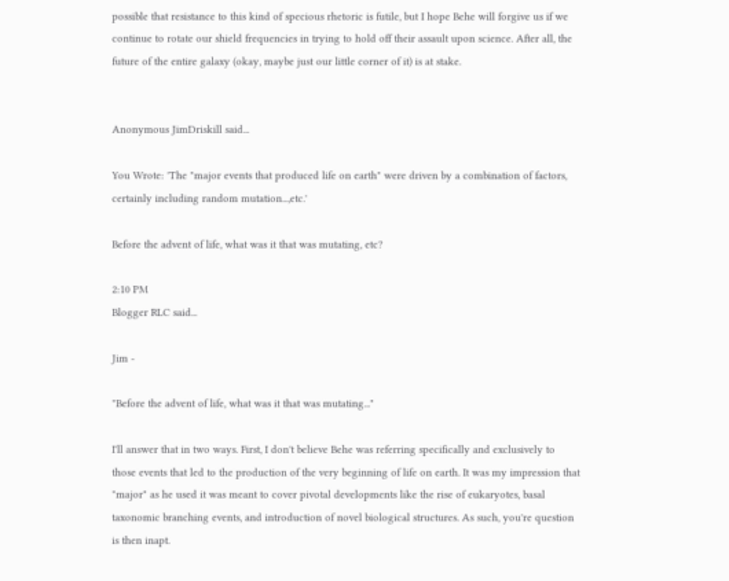possible that resistance to this kind of specious rhetoric is futile, but I hope Behe will forgive us if we continue to rotate our shield frequencies in trying to hold off their assault upon science. After all, the future of the entire galaxy (okay, maybe just our little corner of it) is at stake.


Anonymous JimDriskill said...

You Wrote: 'The "major events that produced life on earth" were driven by a combination of factors, certainly including random mutation...,etc.'

Before the advent of life, what was it that was mutating, etc?

2:10 PM
Blogger RLC said...

Jim -

"Before the advent of life, what was it that was mutating..."

I'll answer that in two ways. First, I don't believe Behe was referring specifically and exclusively to those events that led to the production of the very beginning of life on earth. It was my impression that "major" as he used it was meant to cover pivotal developments like the rise of eukaryotes, basal taxonomic branching events, and introduction of novel biological structures. As such, you're question is then inapt.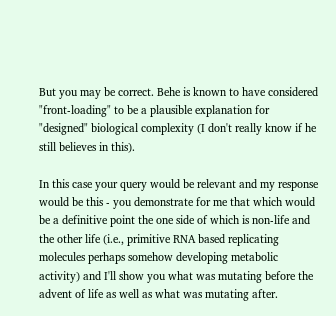But you may be correct. Behe is known to have considered "front-loading" to be a plausible explanation for "designed" biological complexity (I don't really know if he still believes in this).

In this case your query would be relevant and my response would be this - you demonstrate for me that which would be a definitive point the one side of which is non-life and the other life (i.e., primitive RNA based replicating molecules perhaps somehow developing metabolic activity) and I'll show you what was mutating before the advent of life as well as what was mutating after.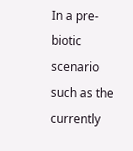In a pre-biotic scenario such as the currently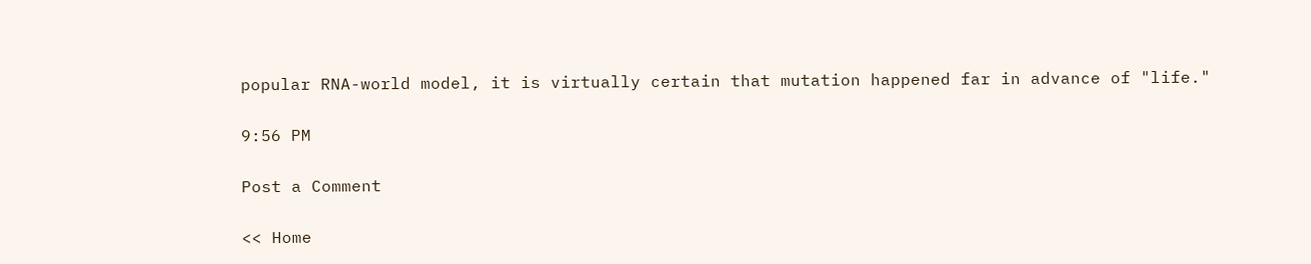popular RNA-world model, it is virtually certain that mutation happened far in advance of "life."

9:56 PM

Post a Comment

<< Home